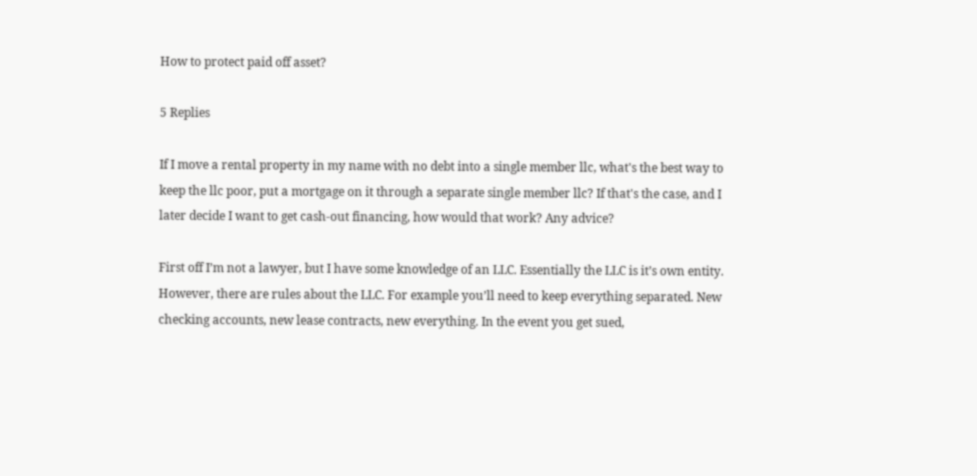How to protect paid off asset?

5 Replies

If I move a rental property in my name with no debt into a single member llc, what's the best way to keep the llc poor, put a mortgage on it through a separate single member llc? If that's the case, and I later decide I want to get cash-out financing, how would that work? Any advice?

First off I’m not a lawyer, but I have some knowledge of an LLC. Essentially the LLC is it’s own entity. However, there are rules about the LLC. For example you’ll need to keep everything separated. New checking accounts, new lease contracts, new everything. In the event you get sued,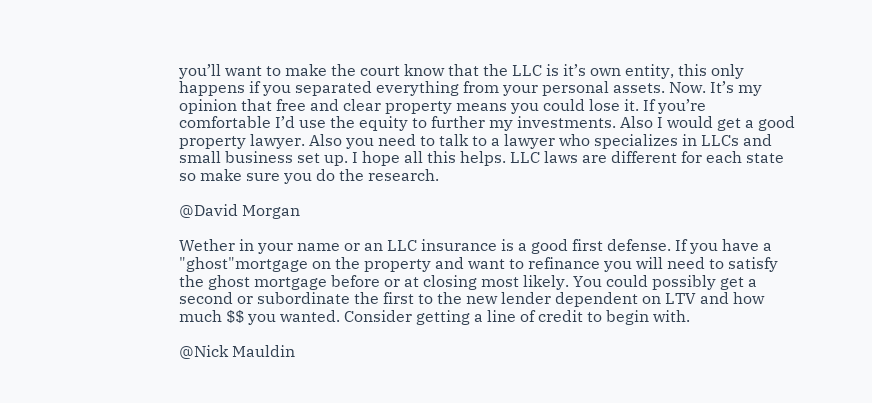you’ll want to make the court know that the LLC is it’s own entity, this only happens if you separated everything from your personal assets. Now. It’s my opinion that free and clear property means you could lose it. If you’re comfortable I’d use the equity to further my investments. Also I would get a good property lawyer. Also you need to talk to a lawyer who specializes in LLCs and small business set up. I hope all this helps. LLC laws are different for each state so make sure you do the research.

@David Morgan

Wether in your name or an LLC insurance is a good first defense. If you have a "ghost"mortgage on the property and want to refinance you will need to satisfy the ghost mortgage before or at closing most likely. You could possibly get a second or subordinate the first to the new lender dependent on LTV and how much $$ you wanted. Consider getting a line of credit to begin with.

@Nick Mauldin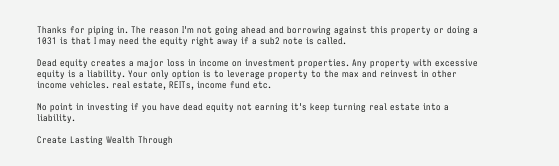Thanks for piping in. The reason I'm not going ahead and borrowing against this property or doing a 1031 is that I may need the equity right away if a sub2 note is called.

Dead equity creates a major loss in income on investment properties. Any property with excessive equity is a liability. Your only option is to leverage property to the max and reinvest in other income vehicles. real estate, REITs, income fund etc.

No point in investing if you have dead equity not earning it's keep turning real estate into a liability.

Create Lasting Wealth Through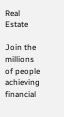Real Estate

Join the millions of people achieving financial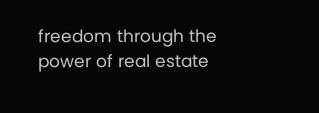freedom through the power of real estate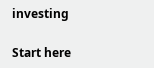investing

Start here